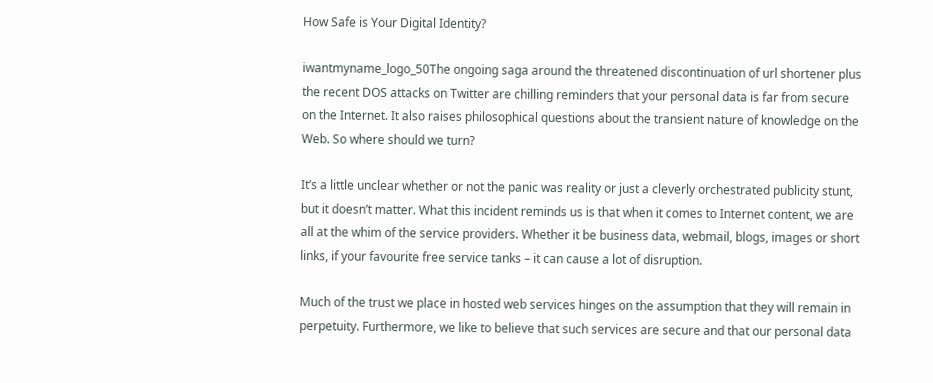How Safe is Your Digital Identity?

iwantmyname_logo_50The ongoing saga around the threatened discontinuation of url shortener plus the recent DOS attacks on Twitter are chilling reminders that your personal data is far from secure on the Internet. It also raises philosophical questions about the transient nature of knowledge on the Web. So where should we turn?

It’s a little unclear whether or not the panic was reality or just a cleverly orchestrated publicity stunt, but it doesn’t matter. What this incident reminds us is that when it comes to Internet content, we are all at the whim of the service providers. Whether it be business data, webmail, blogs, images or short links, if your favourite free service tanks – it can cause a lot of disruption.

Much of the trust we place in hosted web services hinges on the assumption that they will remain in perpetuity. Furthermore, we like to believe that such services are secure and that our personal data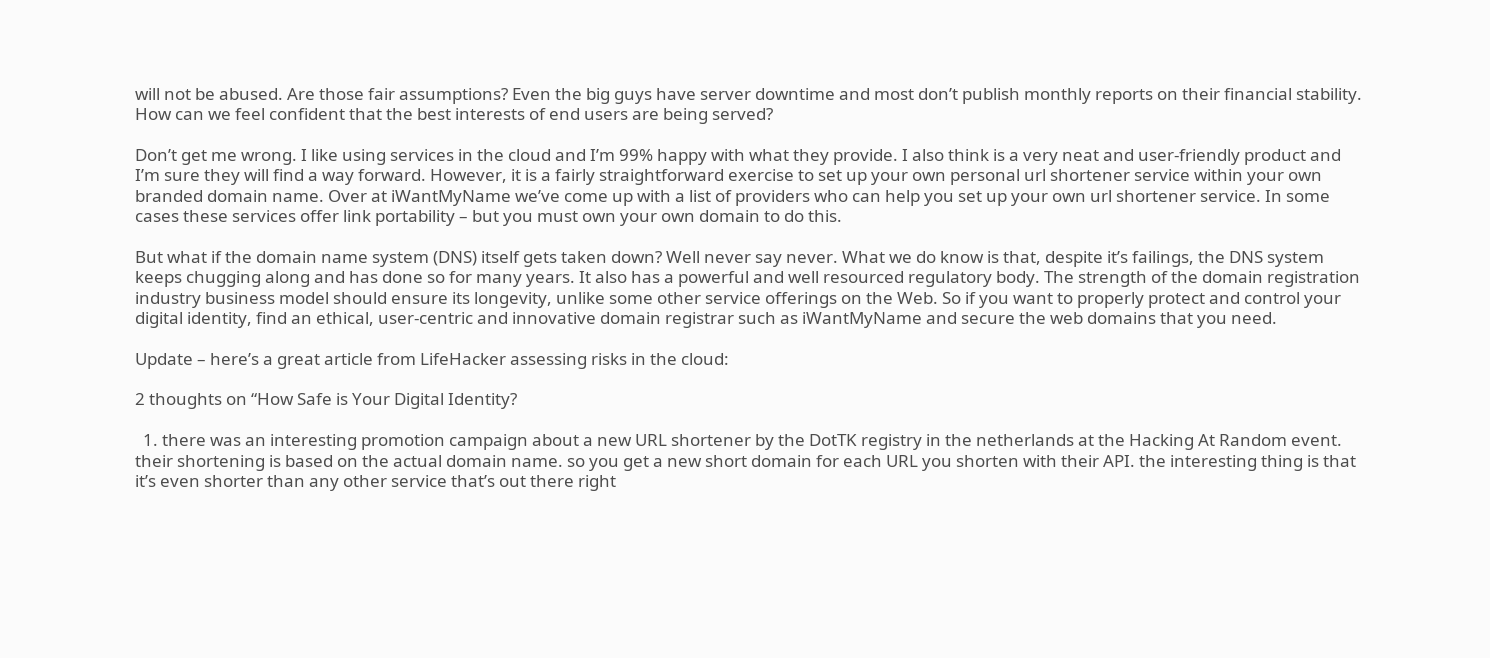will not be abused. Are those fair assumptions? Even the big guys have server downtime and most don’t publish monthly reports on their financial stability. How can we feel confident that the best interests of end users are being served?

Don’t get me wrong. I like using services in the cloud and I’m 99% happy with what they provide. I also think is a very neat and user-friendly product and I’m sure they will find a way forward. However, it is a fairly straightforward exercise to set up your own personal url shortener service within your own branded domain name. Over at iWantMyName we’ve come up with a list of providers who can help you set up your own url shortener service. In some cases these services offer link portability – but you must own your own domain to do this.

But what if the domain name system (DNS) itself gets taken down? Well never say never. What we do know is that, despite it’s failings, the DNS system keeps chugging along and has done so for many years. It also has a powerful and well resourced regulatory body. The strength of the domain registration industry business model should ensure its longevity, unlike some other service offerings on the Web. So if you want to properly protect and control your digital identity, find an ethical, user-centric and innovative domain registrar such as iWantMyName and secure the web domains that you need.

Update – here’s a great article from LifeHacker assessing risks in the cloud:

2 thoughts on “How Safe is Your Digital Identity?

  1. there was an interesting promotion campaign about a new URL shortener by the DotTK registry in the netherlands at the Hacking At Random event. their shortening is based on the actual domain name. so you get a new short domain for each URL you shorten with their API. the interesting thing is that it’s even shorter than any other service that’s out there right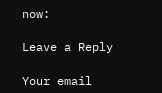now:

Leave a Reply

Your email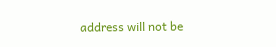address will not be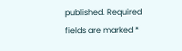published. Required fields are marked *